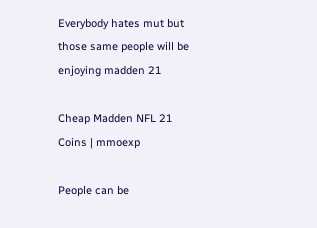Everybody hates mut but those same people will be enjoying madden 21

Cheap Madden NFL 21 Coins | mmoexp

People can be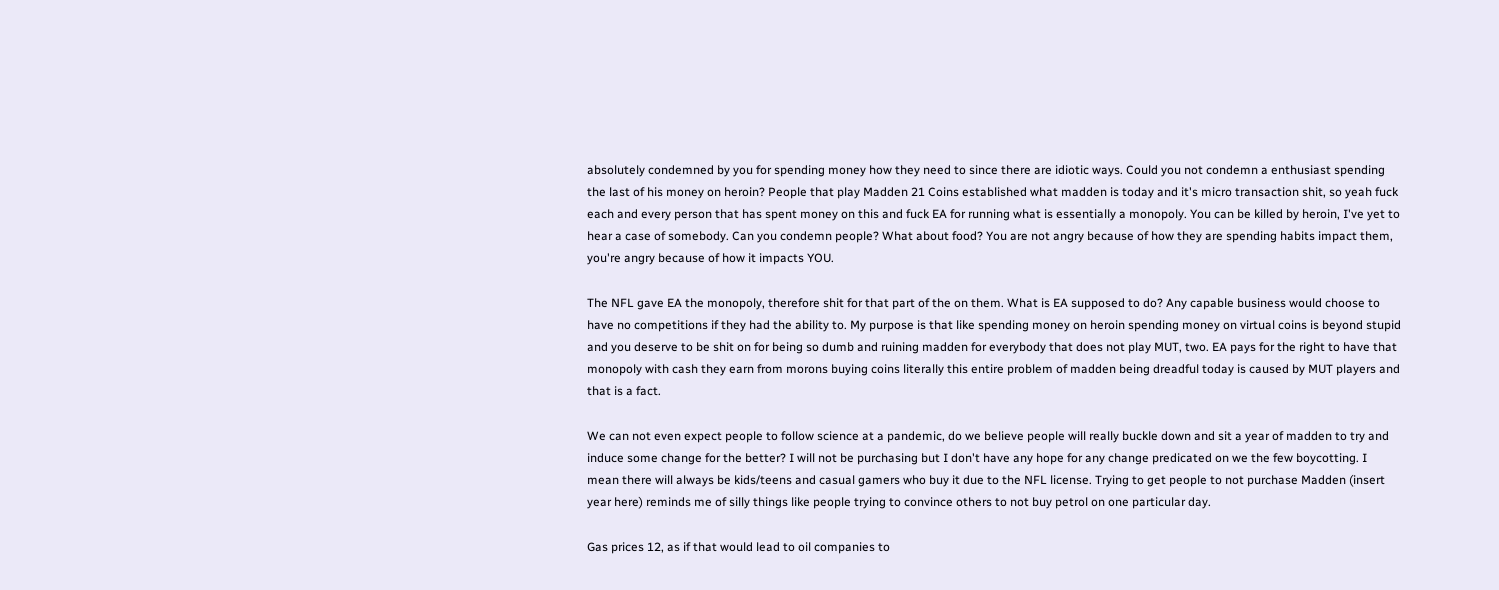absolutely condemned by you for spending money how they need to since there are idiotic ways. Could you not condemn a enthusiast spending the last of his money on heroin? People that play Madden 21 Coins established what madden is today and it's micro transaction shit, so yeah fuck each and every person that has spent money on this and fuck EA for running what is essentially a monopoly. You can be killed by heroin, I've yet to hear a case of somebody. Can you condemn people? What about food? You are not angry because of how they are spending habits impact them, you're angry because of how it impacts YOU.

The NFL gave EA the monopoly, therefore shit for that part of the on them. What is EA supposed to do? Any capable business would choose to have no competitions if they had the ability to. My purpose is that like spending money on heroin spending money on virtual coins is beyond stupid and you deserve to be shit on for being so dumb and ruining madden for everybody that does not play MUT, two. EA pays for the right to have that monopoly with cash they earn from morons buying coins literally this entire problem of madden being dreadful today is caused by MUT players and that is a fact.

We can not even expect people to follow science at a pandemic, do we believe people will really buckle down and sit a year of madden to try and induce some change for the better? I will not be purchasing but I don't have any hope for any change predicated on we the few boycotting. I mean there will always be kids/teens and casual gamers who buy it due to the NFL license. Trying to get people to not purchase Madden (insert year here) reminds me of silly things like people trying to convince others to not buy petrol on one particular day.

Gas prices 12, as if that would lead to oil companies to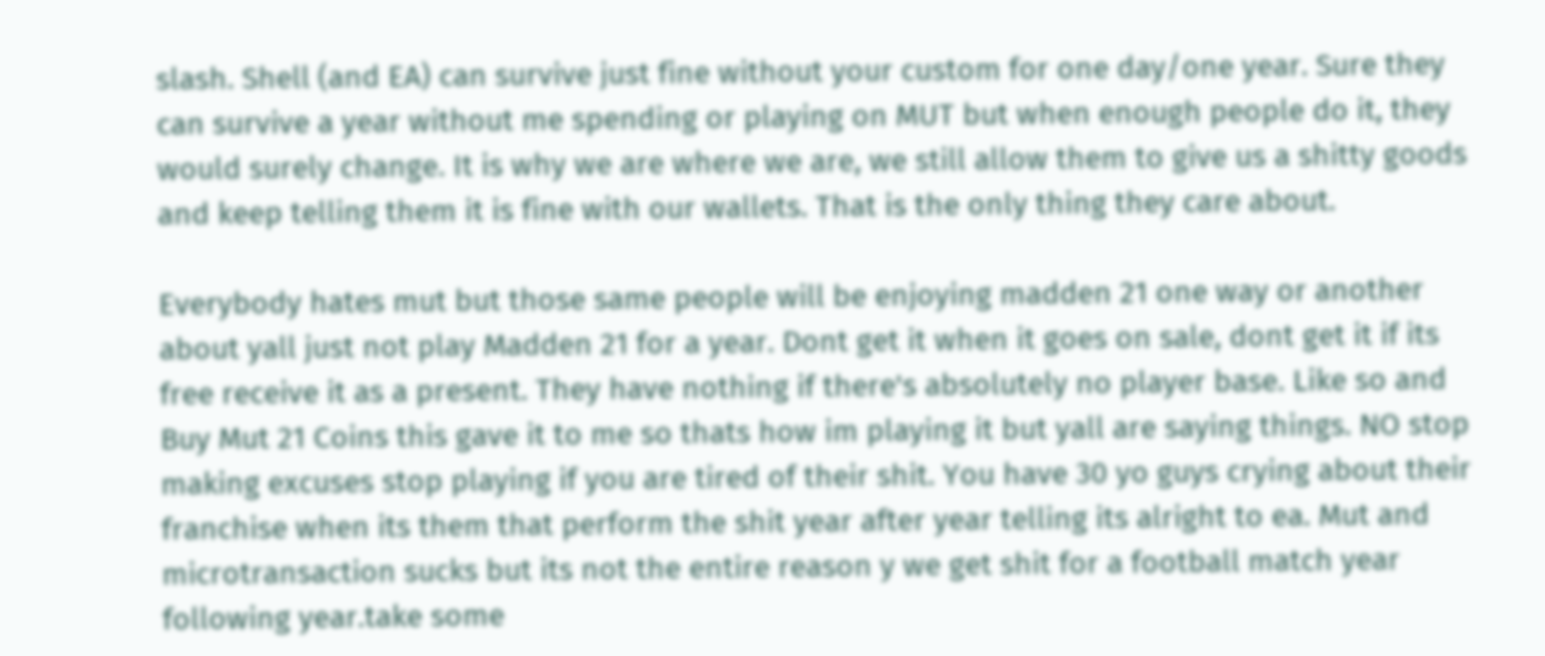slash. Shell (and EA) can survive just fine without your custom for one day/one year. Sure they can survive a year without me spending or playing on MUT but when enough people do it, they would surely change. It is why we are where we are, we still allow them to give us a shitty goods and keep telling them it is fine with our wallets. That is the only thing they care about.

Everybody hates mut but those same people will be enjoying madden 21 one way or another about yall just not play Madden 21 for a year. Dont get it when it goes on sale, dont get it if its free receive it as a present. They have nothing if there's absolutely no player base. Like so and Buy Mut 21 Coins this gave it to me so thats how im playing it but yall are saying things. NO stop making excuses stop playing if you are tired of their shit. You have 30 yo guys crying about their franchise when its them that perform the shit year after year telling its alright to ea. Mut and microtransaction sucks but its not the entire reason y we get shit for a football match year following year.take some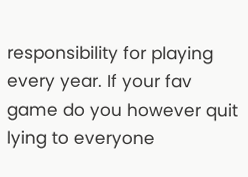responsibility for playing every year. If your fav game do you however quit lying to everyone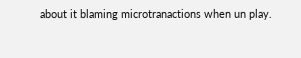about it blaming microtranactions when un play.